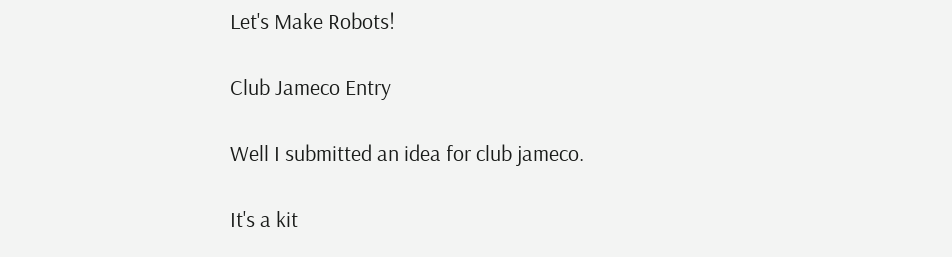Let's Make Robots!

Club Jameco Entry

Well I submitted an idea for club jameco.

It's a kit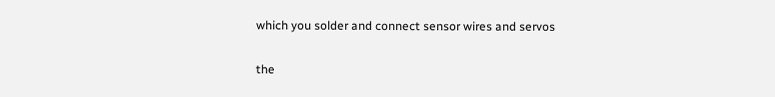which you solder and connect sensor wires and servos

the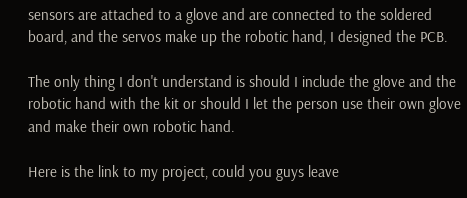sensors are attached to a glove and are connected to the soldered board, and the servos make up the robotic hand, I designed the PCB.

The only thing I don't understand is should I include the glove and the robotic hand with the kit or should I let the person use their own glove and make their own robotic hand.

Here is the link to my project, could you guys leave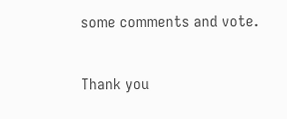some comments and vote.

Thank you